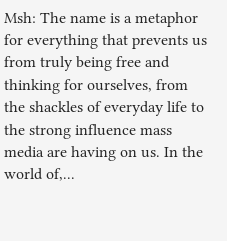Msh: The name is a metaphor for everything that prevents us from truly being free and thinking for ourselves, from the shackles of everyday life to the strong influence mass media are having on us. In the world of,...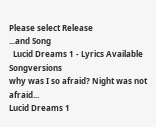Please select Release
...and Song
  Lucid Dreams 1 - Lyrics Available Songversions
why was I so afraid? Night was not afraid...
Lucid Dreams 1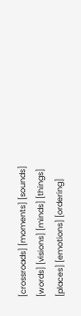[crossroads] [moments] [sounds] [words] [visions] [minds] [things] [places] [emotions] [ordering]